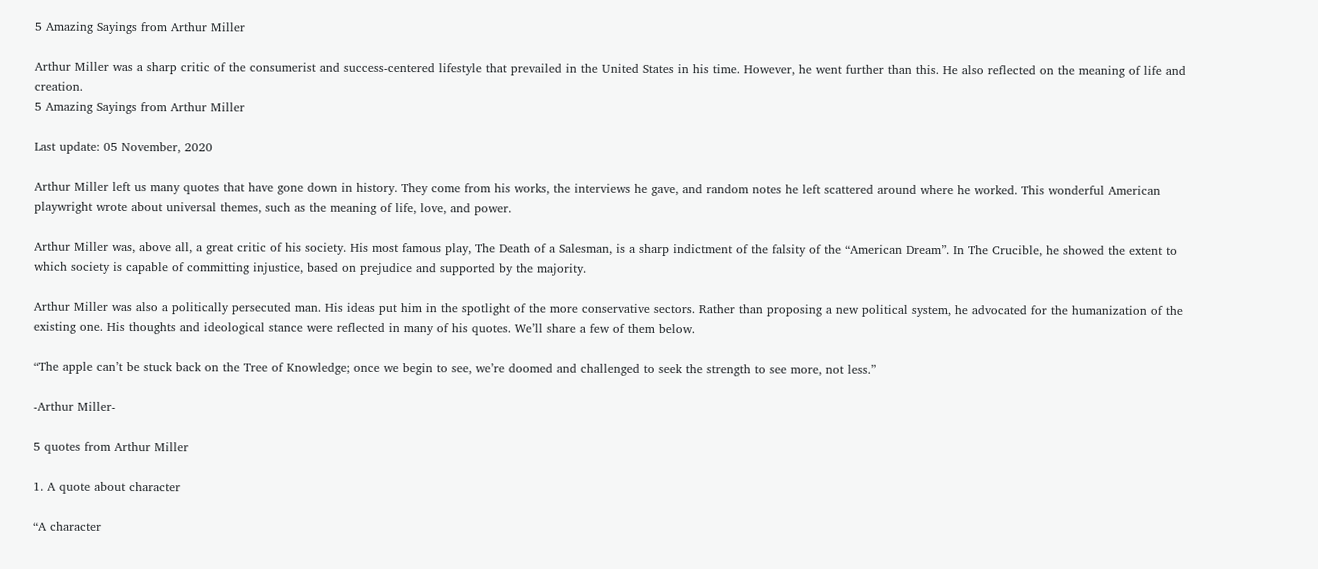5 Amazing Sayings from Arthur Miller

Arthur Miller was a sharp critic of the consumerist and success-centered lifestyle that prevailed in the United States in his time. However, he went further than this. He also reflected on the meaning of life and creation.
5 Amazing Sayings from Arthur Miller

Last update: 05 November, 2020

Arthur Miller left us many quotes that have gone down in history. They come from his works, the interviews he gave, and random notes he left scattered around where he worked. This wonderful American playwright wrote about universal themes, such as the meaning of life, love, and power.

Arthur Miller was, above all, a great critic of his society. His most famous play, The Death of a Salesman, is a sharp indictment of the falsity of the “American Dream”. In The Crucible, he showed the extent to which society is capable of committing injustice, based on prejudice and supported by the majority.

Arthur Miller was also a politically persecuted man. His ideas put him in the spotlight of the more conservative sectors. Rather than proposing a new political system, he advocated for the humanization of the existing one. His thoughts and ideological stance were reflected in many of his quotes. We’ll share a few of them below.

“The apple can’t be stuck back on the Tree of Knowledge; once we begin to see, we’re doomed and challenged to seek the strength to see more, not less.”

-Arthur Miller-

5 quotes from Arthur Miller

1. A quote about character

“A character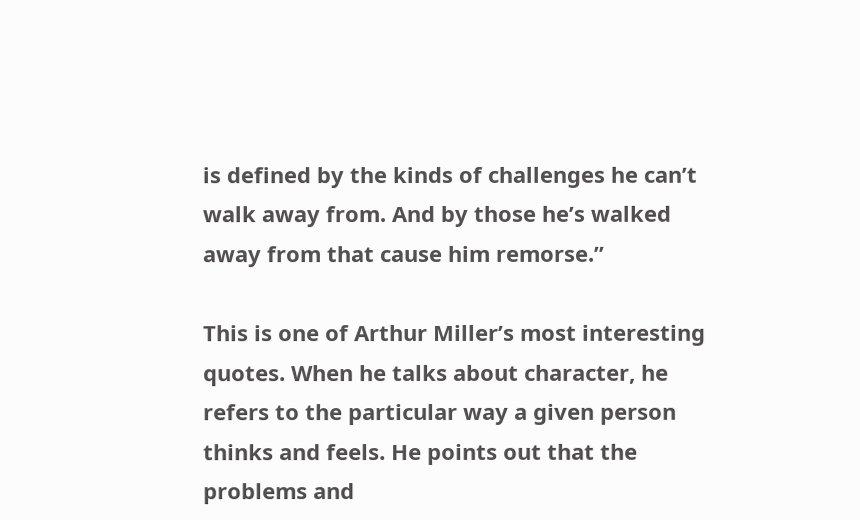is defined by the kinds of challenges he can’t walk away from. And by those he’s walked away from that cause him remorse.”

This is one of Arthur Miller’s most interesting quotes. When he talks about character, he refers to the particular way a given person thinks and feels. He points out that the problems and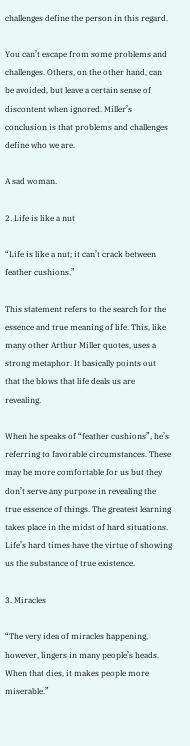challenges define the person in this regard.

You can’t escape from some problems and challenges. Others, on the other hand, can be avoided, but leave a certain sense of discontent when ignored. Miller’s conclusion is that problems and challenges define who we are.

A sad woman.

2. Life is like a nut

“Life is like a nut; it can’t crack between feather cushions.”

This statement refers to the search for the essence and true meaning of life. This, like many other Arthur Miller quotes, uses a strong metaphor. It basically points out that the blows that life deals us are revealing.

When he speaks of “feather cushions”, he’s referring to favorable circumstances. These may be more comfortable for us but they don’t serve any purpose in revealing the true essence of things. The greatest learning takes place in the midst of hard situations. Life’s hard times have the virtue of showing us the substance of true existence.

3. Miracles

“The very idea of miracles happening, however, lingers in many people’s heads. When that dies, it makes people more miserable.”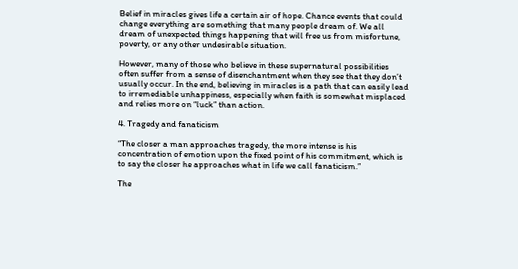Belief in miracles gives life a certain air of hope. Chance events that could change everything are something that many people dream of. We all dream of unexpected things happening that will free us from misfortune, poverty, or any other undesirable situation.

However, many of those who believe in these supernatural possibilities often suffer from a sense of disenchantment when they see that they don’t usually occur. In the end, believing in miracles is a path that can easily lead to irremediable unhappiness, especially when faith is somewhat misplaced and relies more on “luck” than action.

4. Tragedy and fanaticism

“The closer a man approaches tragedy, the more intense is his concentration of emotion upon the fixed point of his commitment, which is to say the closer he approaches what in life we call fanaticism.”

The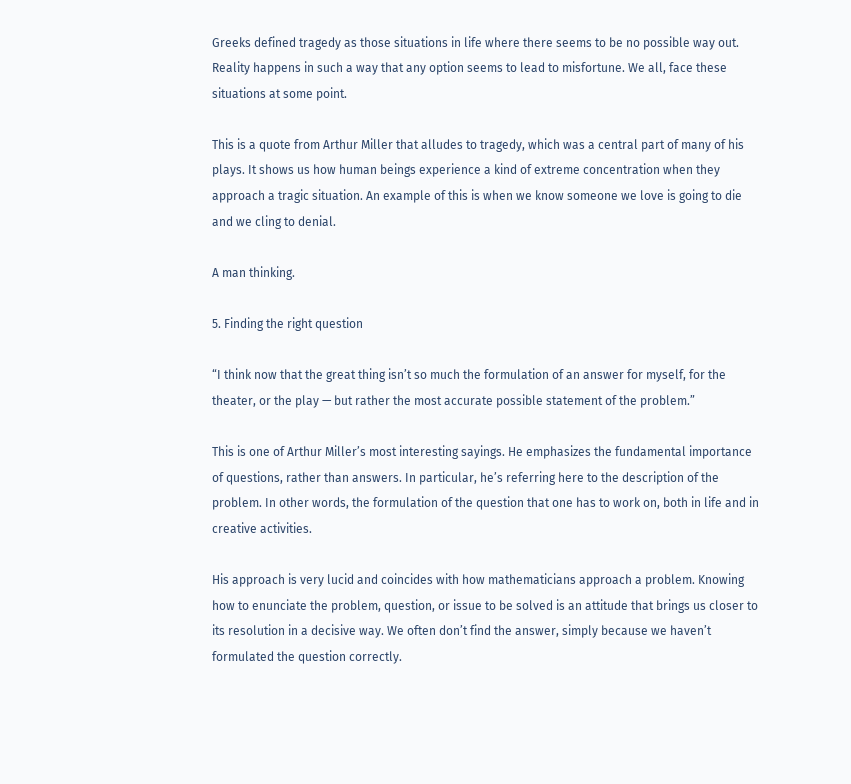Greeks defined tragedy as those situations in life where there seems to be no possible way out. Reality happens in such a way that any option seems to lead to misfortune. We all, face these situations at some point.

This is a quote from Arthur Miller that alludes to tragedy, which was a central part of many of his plays. It shows us how human beings experience a kind of extreme concentration when they approach a tragic situation. An example of this is when we know someone we love is going to die and we cling to denial.

A man thinking.

5. Finding the right question

“I think now that the great thing isn’t so much the formulation of an answer for myself, for the theater, or the play — but rather the most accurate possible statement of the problem.”

This is one of Arthur Miller’s most interesting sayings. He emphasizes the fundamental importance of questions, rather than answers. In particular, he’s referring here to the description of the problem. In other words, the formulation of the question that one has to work on, both in life and in creative activities.

His approach is very lucid and coincides with how mathematicians approach a problem. Knowing how to enunciate the problem, question, or issue to be solved is an attitude that brings us closer to its resolution in a decisive way. We often don’t find the answer, simply because we haven’t formulated the question correctly.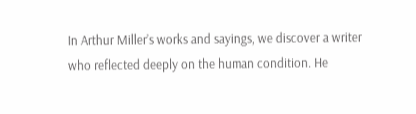In Arthur Miller’s works and sayings, we discover a writer who reflected deeply on the human condition. He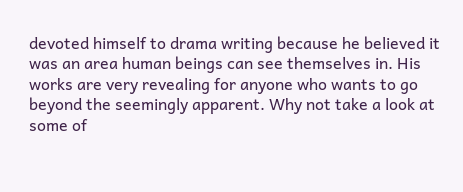devoted himself to drama writing because he believed it was an area human beings can see themselves in. His works are very revealing for anyone who wants to go beyond the seemingly apparent. Why not take a look at some of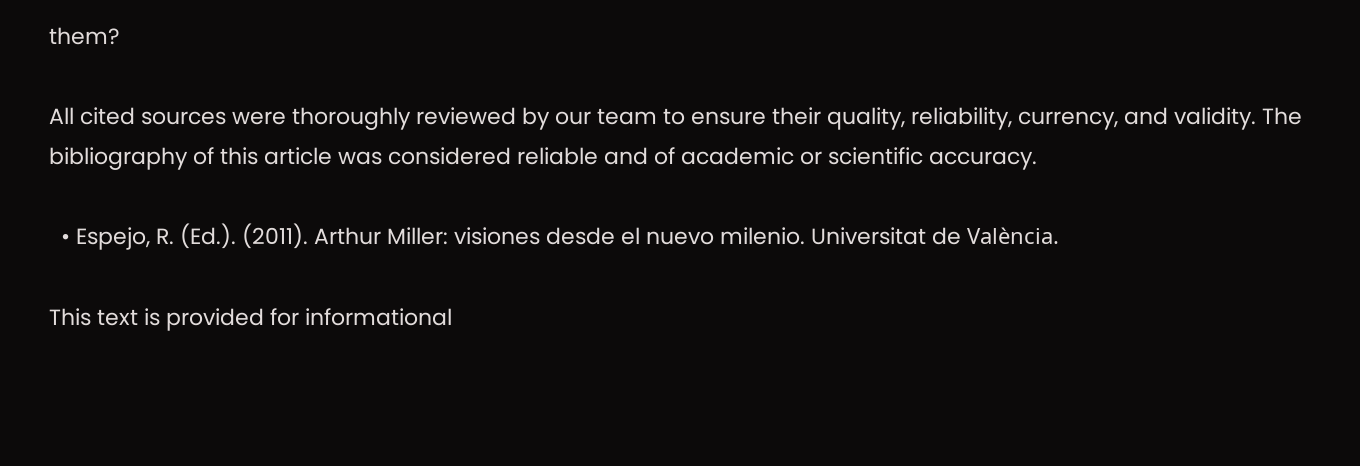them?

All cited sources were thoroughly reviewed by our team to ensure their quality, reliability, currency, and validity. The bibliography of this article was considered reliable and of academic or scientific accuracy.

  • Espejo, R. (Ed.). (2011). Arthur Miller: visiones desde el nuevo milenio. Universitat de València.

This text is provided for informational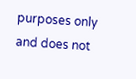purposes only and does not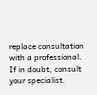replace consultation with a professional. If in doubt, consult your specialist.